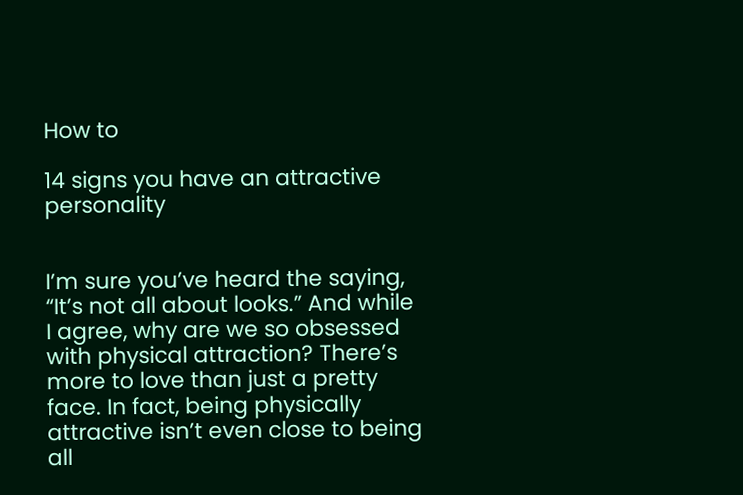How to

14 signs you have an attractive personality


I’m sure you’ve heard the saying, “It’s not all about looks.” And while I agree, why are we so obsessed with physical attraction? There’s more to love than just a pretty face. In fact, being physically attractive isn’t even close to being all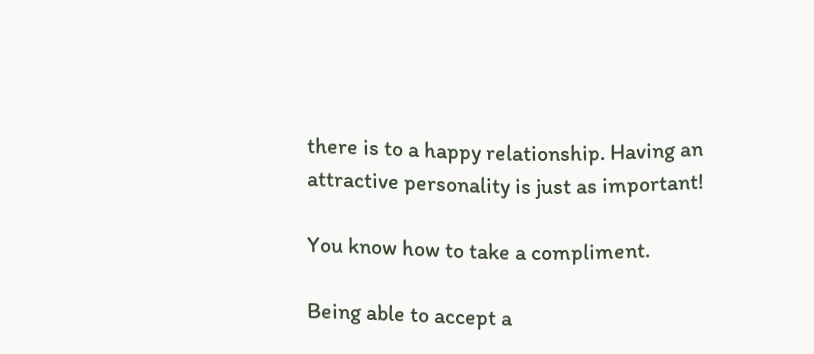there is to a happy relationship. Having an attractive personality is just as important!

You know how to take a compliment.

Being able to accept a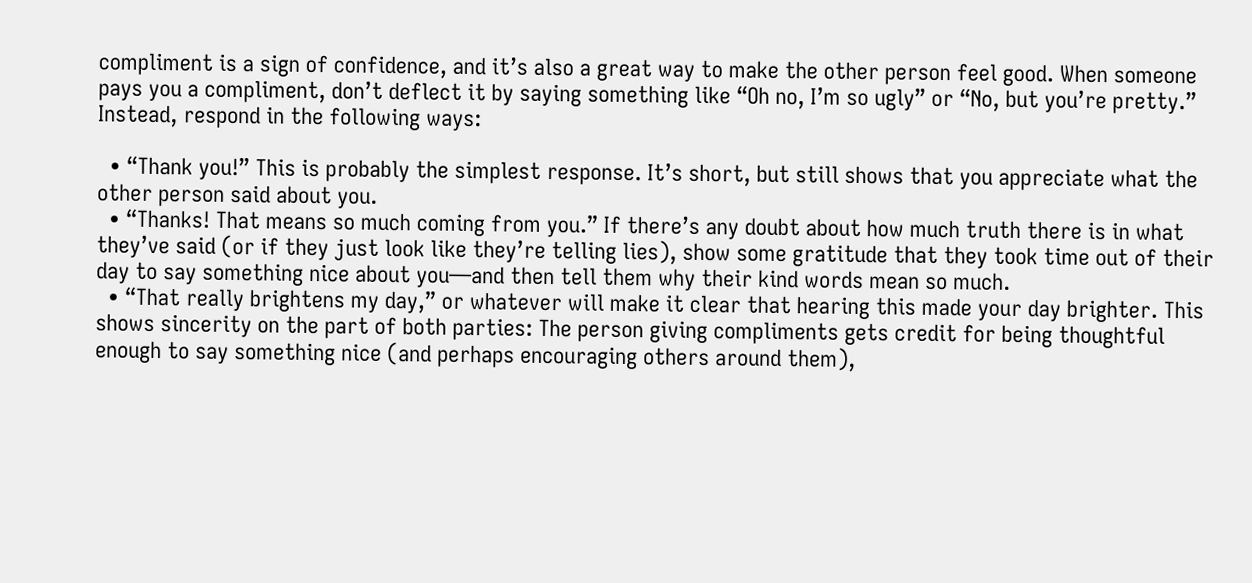compliment is a sign of confidence, and it’s also a great way to make the other person feel good. When someone pays you a compliment, don’t deflect it by saying something like “Oh no, I’m so ugly” or “No, but you’re pretty.” Instead, respond in the following ways:

  • “Thank you!” This is probably the simplest response. It’s short, but still shows that you appreciate what the other person said about you.
  • “Thanks! That means so much coming from you.” If there’s any doubt about how much truth there is in what they’ve said (or if they just look like they’re telling lies), show some gratitude that they took time out of their day to say something nice about you—and then tell them why their kind words mean so much.
  • “That really brightens my day,” or whatever will make it clear that hearing this made your day brighter. This shows sincerity on the part of both parties: The person giving compliments gets credit for being thoughtful enough to say something nice (and perhaps encouraging others around them),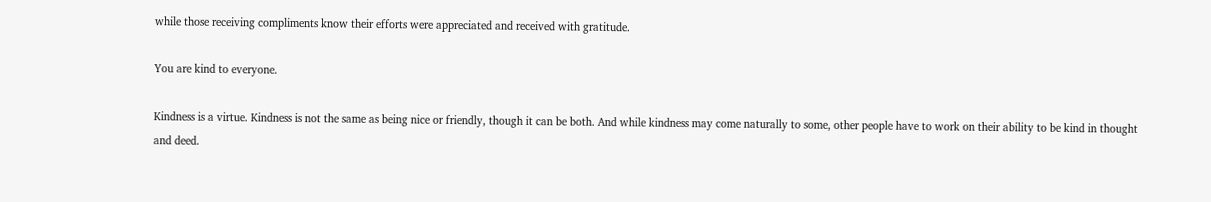while those receiving compliments know their efforts were appreciated and received with gratitude.

You are kind to everyone.

Kindness is a virtue. Kindness is not the same as being nice or friendly, though it can be both. And while kindness may come naturally to some, other people have to work on their ability to be kind in thought and deed.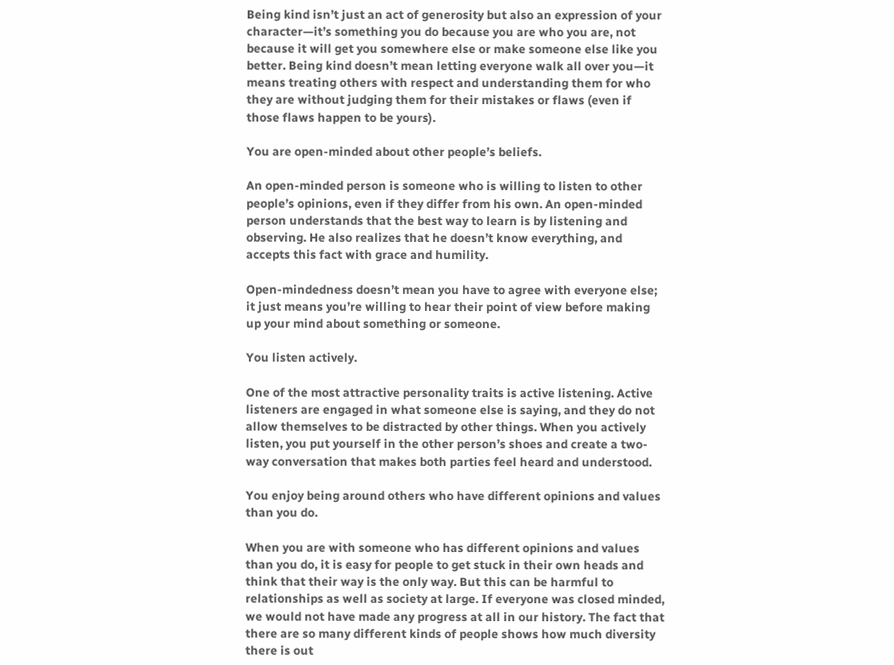Being kind isn’t just an act of generosity but also an expression of your character—it’s something you do because you are who you are, not because it will get you somewhere else or make someone else like you better. Being kind doesn’t mean letting everyone walk all over you—it means treating others with respect and understanding them for who they are without judging them for their mistakes or flaws (even if those flaws happen to be yours).

You are open-minded about other people’s beliefs.

An open-minded person is someone who is willing to listen to other people’s opinions, even if they differ from his own. An open-minded person understands that the best way to learn is by listening and observing. He also realizes that he doesn’t know everything, and accepts this fact with grace and humility.

Open-mindedness doesn’t mean you have to agree with everyone else; it just means you’re willing to hear their point of view before making up your mind about something or someone.

You listen actively.

One of the most attractive personality traits is active listening. Active listeners are engaged in what someone else is saying, and they do not allow themselves to be distracted by other things. When you actively listen, you put yourself in the other person’s shoes and create a two-way conversation that makes both parties feel heard and understood.

You enjoy being around others who have different opinions and values than you do.

When you are with someone who has different opinions and values than you do, it is easy for people to get stuck in their own heads and think that their way is the only way. But this can be harmful to relationships as well as society at large. If everyone was closed minded, we would not have made any progress at all in our history. The fact that there are so many different kinds of people shows how much diversity there is out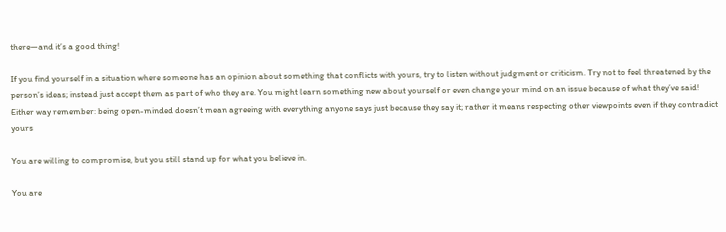there—and it’s a good thing!

If you find yourself in a situation where someone has an opinion about something that conflicts with yours, try to listen without judgment or criticism. Try not to feel threatened by the person’s ideas; instead just accept them as part of who they are. You might learn something new about yourself or even change your mind on an issue because of what they’ve said! Either way remember: being open-minded doesn’t mean agreeing with everything anyone says just because they say it; rather it means respecting other viewpoints even if they contradict yours

You are willing to compromise, but you still stand up for what you believe in.

You are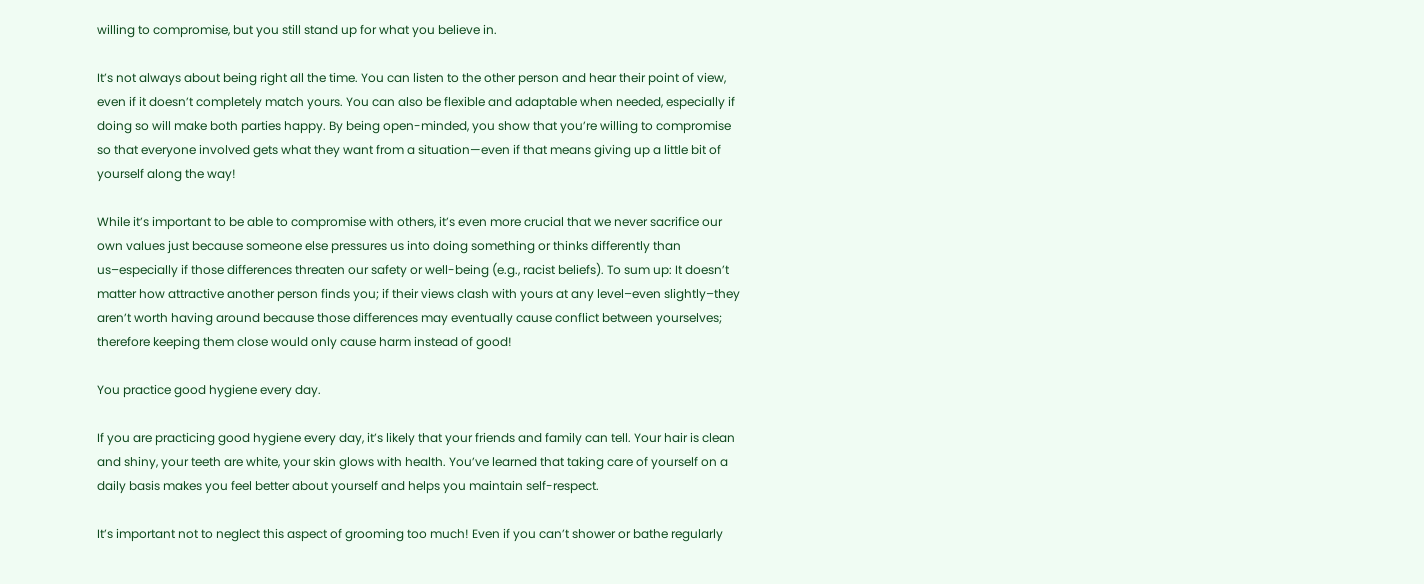willing to compromise, but you still stand up for what you believe in.

It’s not always about being right all the time. You can listen to the other person and hear their point of view, even if it doesn’t completely match yours. You can also be flexible and adaptable when needed, especially if doing so will make both parties happy. By being open-minded, you show that you’re willing to compromise so that everyone involved gets what they want from a situation—even if that means giving up a little bit of yourself along the way!

While it’s important to be able to compromise with others, it’s even more crucial that we never sacrifice our own values just because someone else pressures us into doing something or thinks differently than us–especially if those differences threaten our safety or well-being (e.g., racist beliefs). To sum up: It doesn’t matter how attractive another person finds you; if their views clash with yours at any level–even slightly–they aren’t worth having around because those differences may eventually cause conflict between yourselves; therefore keeping them close would only cause harm instead of good!

You practice good hygiene every day.

If you are practicing good hygiene every day, it’s likely that your friends and family can tell. Your hair is clean and shiny, your teeth are white, your skin glows with health. You’ve learned that taking care of yourself on a daily basis makes you feel better about yourself and helps you maintain self-respect.

It’s important not to neglect this aspect of grooming too much! Even if you can’t shower or bathe regularly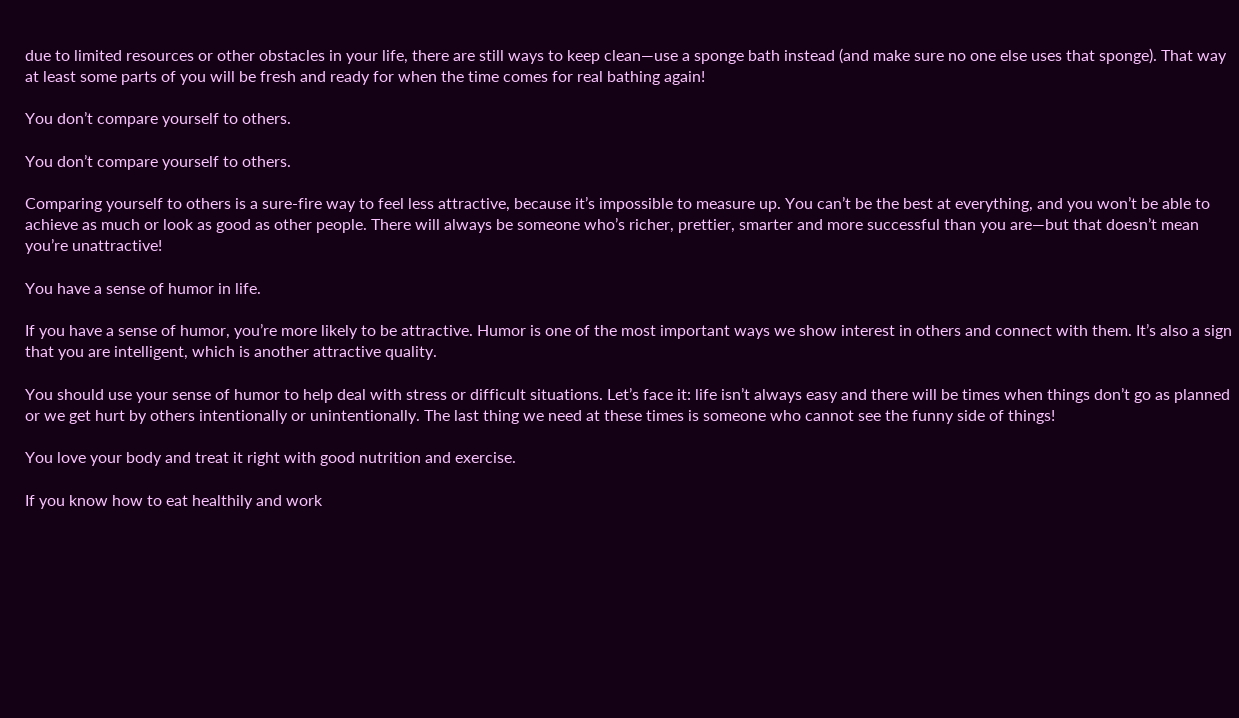due to limited resources or other obstacles in your life, there are still ways to keep clean—use a sponge bath instead (and make sure no one else uses that sponge). That way at least some parts of you will be fresh and ready for when the time comes for real bathing again!

You don’t compare yourself to others.

You don’t compare yourself to others.

Comparing yourself to others is a sure-fire way to feel less attractive, because it’s impossible to measure up. You can’t be the best at everything, and you won’t be able to achieve as much or look as good as other people. There will always be someone who’s richer, prettier, smarter and more successful than you are—but that doesn’t mean you’re unattractive!

You have a sense of humor in life.

If you have a sense of humor, you’re more likely to be attractive. Humor is one of the most important ways we show interest in others and connect with them. It’s also a sign that you are intelligent, which is another attractive quality.

You should use your sense of humor to help deal with stress or difficult situations. Let’s face it: life isn’t always easy and there will be times when things don’t go as planned or we get hurt by others intentionally or unintentionally. The last thing we need at these times is someone who cannot see the funny side of things!

You love your body and treat it right with good nutrition and exercise.

If you know how to eat healthily and work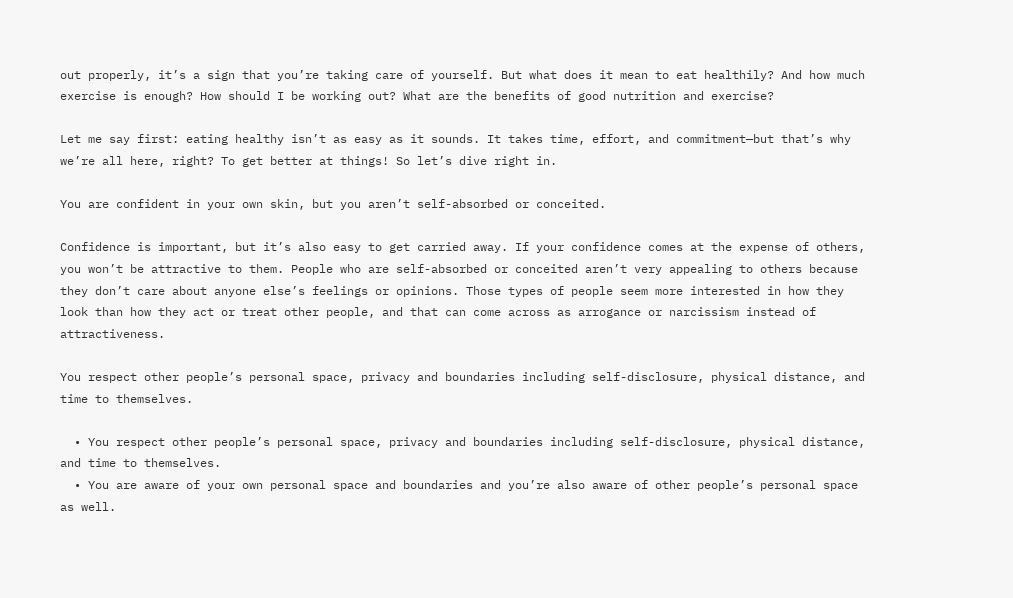out properly, it’s a sign that you’re taking care of yourself. But what does it mean to eat healthily? And how much exercise is enough? How should I be working out? What are the benefits of good nutrition and exercise?

Let me say first: eating healthy isn’t as easy as it sounds. It takes time, effort, and commitment—but that’s why we’re all here, right? To get better at things! So let’s dive right in.

You are confident in your own skin, but you aren’t self-absorbed or conceited.

Confidence is important, but it’s also easy to get carried away. If your confidence comes at the expense of others, you won’t be attractive to them. People who are self-absorbed or conceited aren’t very appealing to others because they don’t care about anyone else’s feelings or opinions. Those types of people seem more interested in how they look than how they act or treat other people, and that can come across as arrogance or narcissism instead of attractiveness.

You respect other people’s personal space, privacy and boundaries including self-disclosure, physical distance, and time to themselves.

  • You respect other people’s personal space, privacy and boundaries including self-disclosure, physical distance, and time to themselves.
  • You are aware of your own personal space and boundaries and you’re also aware of other people’s personal space as well.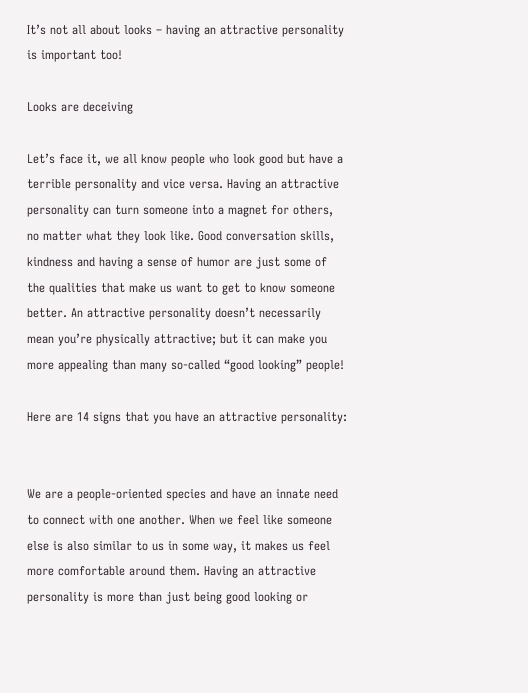It’s not all about looks – having an attractive personality is important too!

Looks are deceiving

Let’s face it, we all know people who look good but have a terrible personality and vice versa. Having an attractive personality can turn someone into a magnet for others, no matter what they look like. Good conversation skills, kindness and having a sense of humor are just some of the qualities that make us want to get to know someone better. An attractive personality doesn’t necessarily mean you’re physically attractive; but it can make you more appealing than many so-called “good looking” people!

Here are 14 signs that you have an attractive personality:


We are a people-oriented species and have an innate need to connect with one another. When we feel like someone else is also similar to us in some way, it makes us feel more comfortable around them. Having an attractive personality is more than just being good looking or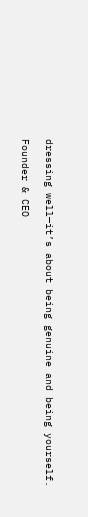dressing well—it’s about being genuine and being yourself.

Founder & CEO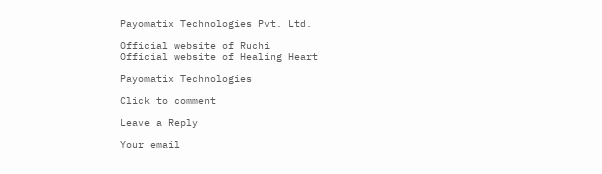Payomatix Technologies Pvt. Ltd.

Official website of Ruchi
Official website of Healing Heart

Payomatix Technologies

Click to comment

Leave a Reply

Your email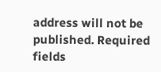address will not be published. Required fields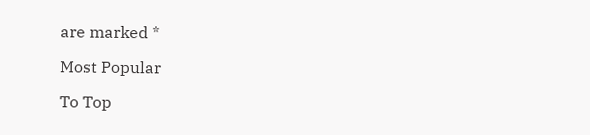are marked *

Most Popular

To Top